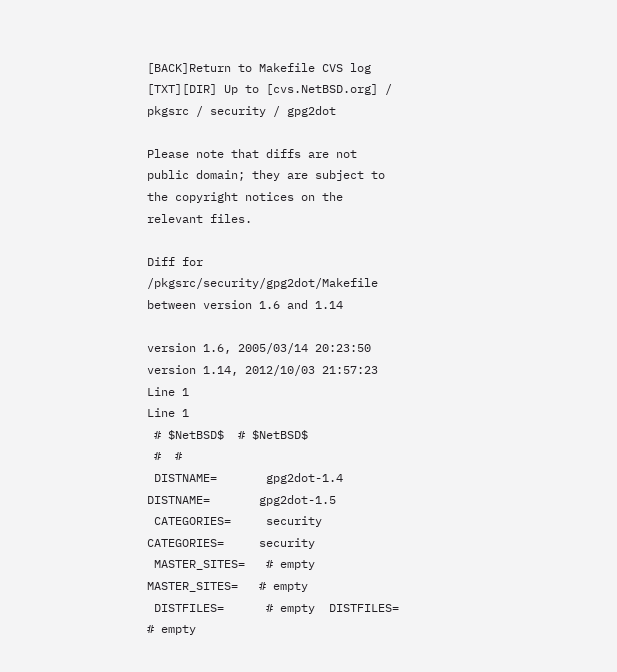[BACK]Return to Makefile CVS log [TXT][DIR] Up to [cvs.NetBSD.org] / pkgsrc / security / gpg2dot

Please note that diffs are not public domain; they are subject to the copyright notices on the relevant files.

Diff for /pkgsrc/security/gpg2dot/Makefile between version 1.6 and 1.14

version 1.6, 2005/03/14 20:23:50 version 1.14, 2012/10/03 21:57:23
Line 1
Line 1
 # $NetBSD$  # $NetBSD$
 #  #
 DISTNAME=       gpg2dot-1.4  DISTNAME=       gpg2dot-1.5
 CATEGORIES=     security  CATEGORIES=     security
 MASTER_SITES=   # empty  MASTER_SITES=   # empty
 DISTFILES=      # empty  DISTFILES=      # empty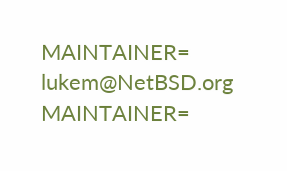MAINTAINER=     lukem@NetBSD.org  MAINTAINER=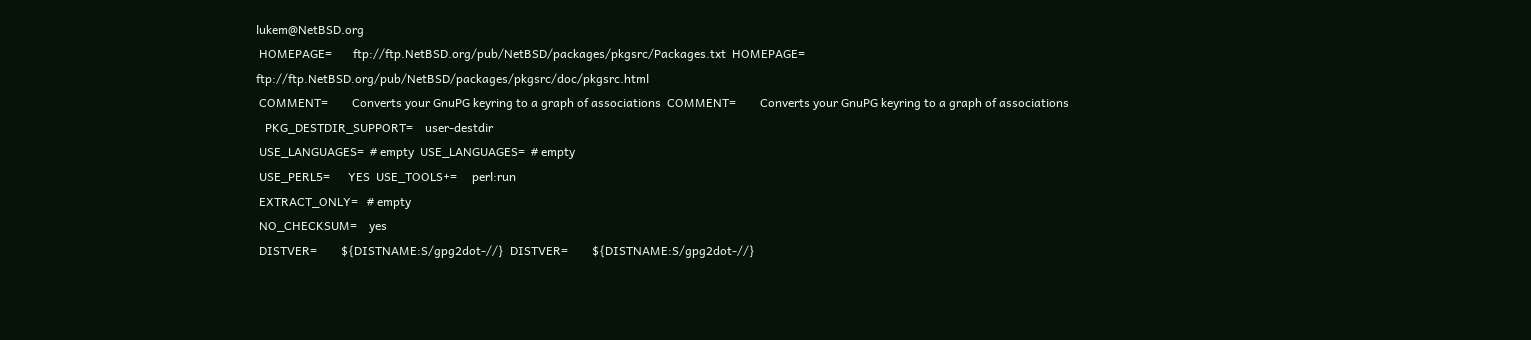lukem@NetBSD.org
 HOMEPAGE=       ftp://ftp.NetBSD.org/pub/NetBSD/packages/pkgsrc/Packages.txt  HOMEPAGE=       ftp://ftp.NetBSD.org/pub/NetBSD/packages/pkgsrc/doc/pkgsrc.html
 COMMENT=        Converts your GnuPG keyring to a graph of associations  COMMENT=        Converts your GnuPG keyring to a graph of associations
   PKG_DESTDIR_SUPPORT=    user-destdir
 USE_LANGUAGES=  # empty  USE_LANGUAGES=  # empty
 USE_PERL5=      YES  USE_TOOLS+=     perl:run
 EXTRACT_ONLY=   # empty
 NO_CHECKSUM=    yes
 DISTVER=        ${DISTNAME:S/gpg2dot-//}  DISTVER=        ${DISTNAME:S/gpg2dot-//}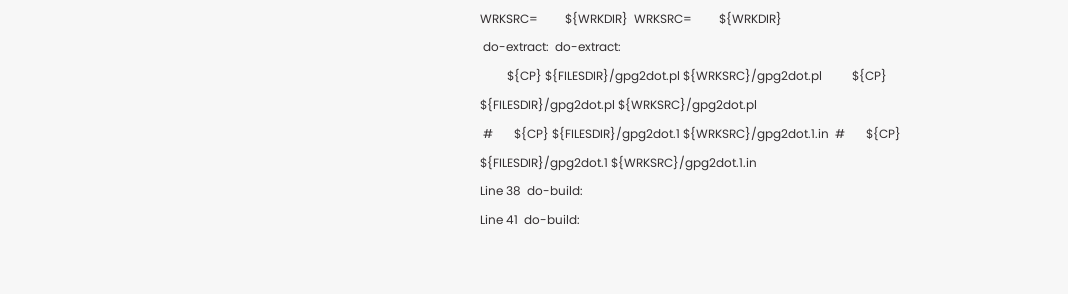WRKSRC=         ${WRKDIR}  WRKSRC=         ${WRKDIR}
 do-extract:  do-extract:
         ${CP} ${FILESDIR}/gpg2dot.pl ${WRKSRC}/gpg2dot.pl          ${CP} ${FILESDIR}/gpg2dot.pl ${WRKSRC}/gpg2dot.pl
 #       ${CP} ${FILESDIR}/gpg2dot.1 ${WRKSRC}/gpg2dot.1.in  #       ${CP} ${FILESDIR}/gpg2dot.1 ${WRKSRC}/gpg2dot.1.in
Line 38  do-build:
Line 41  do-build: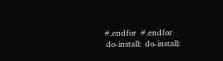#.endfor  #.endfor
 do-install:  do-install: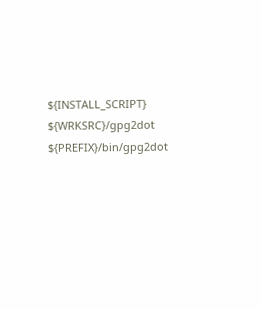${INSTALL_SCRIPT} ${WRKSRC}/gpg2dot ${PREFIX}/bin/gpg2dot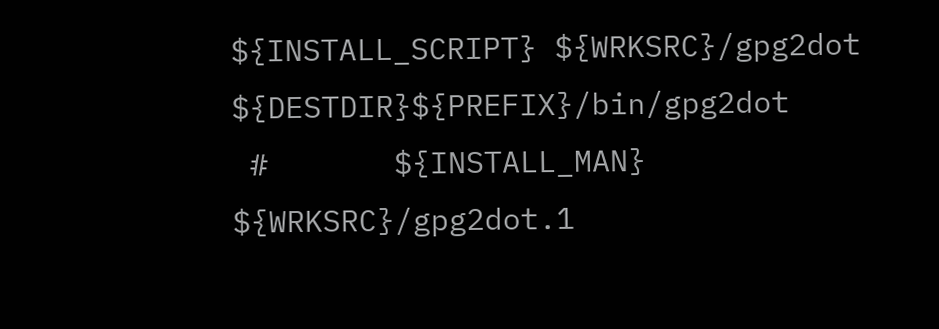${INSTALL_SCRIPT} ${WRKSRC}/gpg2dot ${DESTDIR}${PREFIX}/bin/gpg2dot
 #       ${INSTALL_MAN} ${WRKSRC}/gpg2dot.1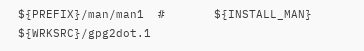${PREFIX}/man/man1  #       ${INSTALL_MAN} ${WRKSRC}/gpg2dot.1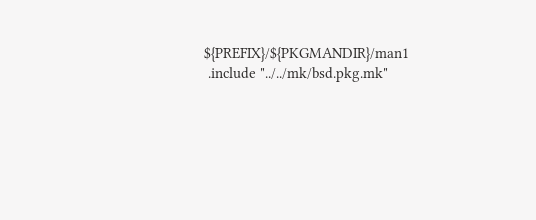${PREFIX}/${PKGMANDIR}/man1
 .include "../../mk/bsd.pkg.mk"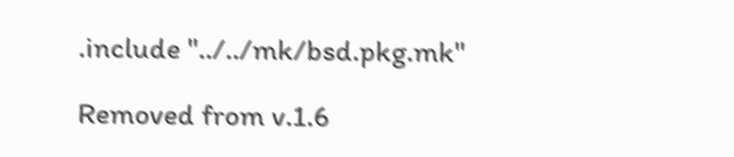.include "../../mk/bsd.pkg.mk"

Removed from v.1.6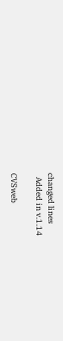changed lines
  Added in v.1.14

CVSweb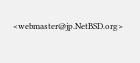<webmaster@jp.NetBSD.org>